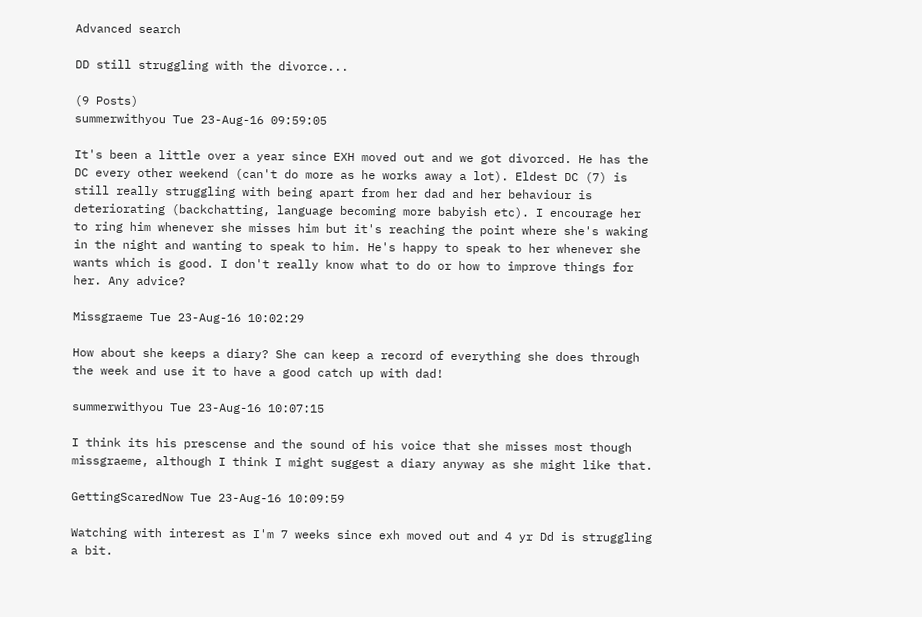Advanced search

DD still struggling with the divorce...

(9 Posts)
summerwithyou Tue 23-Aug-16 09:59:05

It's been a little over a year since EXH moved out and we got divorced. He has the DC every other weekend (can't do more as he works away a lot). Eldest DC (7) is still really struggling with being apart from her dad and her behaviour is deteriorating (backchatting, language becoming more babyish etc). I encourage her to ring him whenever she misses him but it's reaching the point where she's waking in the night and wanting to speak to him. He's happy to speak to her whenever she wants which is good. I don't really know what to do or how to improve things for her. Any advice?

Missgraeme Tue 23-Aug-16 10:02:29

How about she keeps a diary? She can keep a record of everything she does through the week and use it to have a good catch up with dad!

summerwithyou Tue 23-Aug-16 10:07:15

I think its his prescense and the sound of his voice that she misses most though missgraeme, although I think I might suggest a diary anyway as she might like that.

GettingScaredNow Tue 23-Aug-16 10:09:59

Watching with interest as I'm 7 weeks since exh moved out and 4 yr Dd is struggling a bit.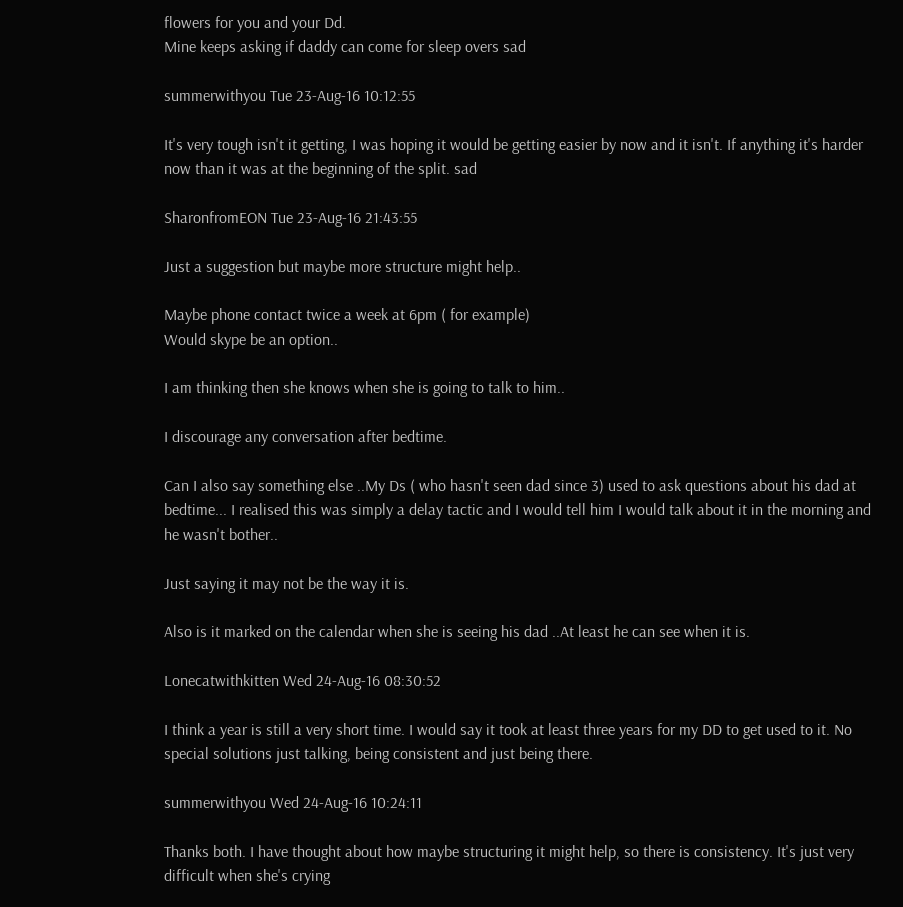flowers for you and your Dd.
Mine keeps asking if daddy can come for sleep overs sad

summerwithyou Tue 23-Aug-16 10:12:55

It's very tough isn't it getting, I was hoping it would be getting easier by now and it isn't. If anything it's harder now than it was at the beginning of the split. sad

SharonfromEON Tue 23-Aug-16 21:43:55

Just a suggestion but maybe more structure might help..

Maybe phone contact twice a week at 6pm ( for example)
Would skype be an option..

I am thinking then she knows when she is going to talk to him..

I discourage any conversation after bedtime.

Can I also say something else ..My Ds ( who hasn't seen dad since 3) used to ask questions about his dad at bedtime... I realised this was simply a delay tactic and I would tell him I would talk about it in the morning and he wasn't bother..

Just saying it may not be the way it is.

Also is it marked on the calendar when she is seeing his dad ..At least he can see when it is.

Lonecatwithkitten Wed 24-Aug-16 08:30:52

I think a year is still a very short time. I would say it took at least three years for my DD to get used to it. No special solutions just talking, being consistent and just being there.

summerwithyou Wed 24-Aug-16 10:24:11

Thanks both. I have thought about how maybe structuring it might help, so there is consistency. It's just very difficult when she's crying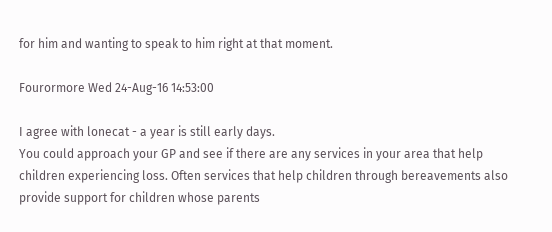for him and wanting to speak to him right at that moment.

Fourormore Wed 24-Aug-16 14:53:00

I agree with lonecat - a year is still early days.
You could approach your GP and see if there are any services in your area that help children experiencing loss. Often services that help children through bereavements also provide support for children whose parents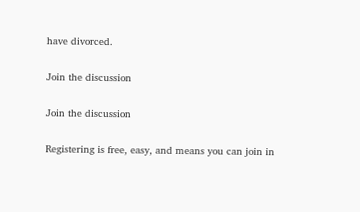have divorced.

Join the discussion

Join the discussion

Registering is free, easy, and means you can join in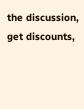the discussion, get discounts,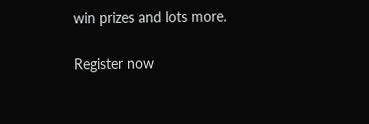win prizes and lots more.

Register now